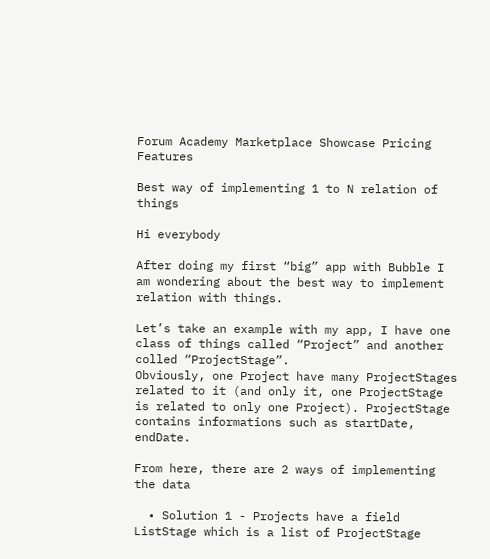Forum Academy Marketplace Showcase Pricing Features

Best way of implementing 1 to N relation of things

Hi everybody

After doing my first “big” app with Bubble I am wondering about the best way to implement relation with things.

Let’s take an example with my app, I have one class of things called “Project” and another colled “ProjectStage”.
Obviously, one Project have many ProjectStages related to it (and only it, one ProjectStage is related to only one Project). ProjectStage contains informations such as startDate, endDate.

From here, there are 2 ways of implementing the data

  • Solution 1 - Projects have a field ListStage which is a list of ProjectStage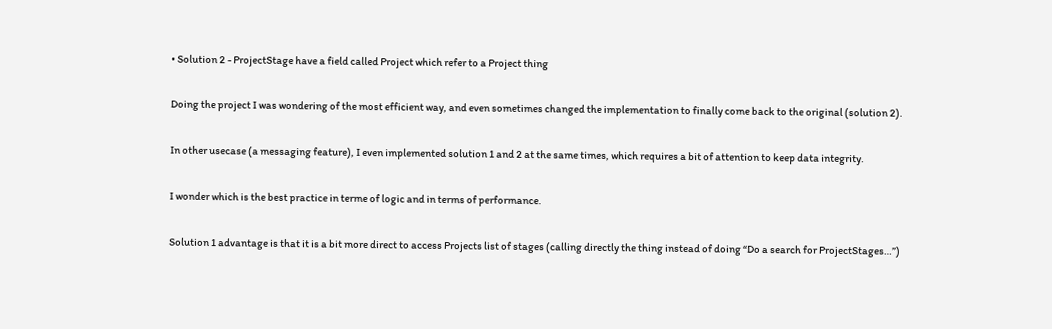• Solution 2 - ProjectStage have a field called Project which refer to a Project thing

Doing the project I was wondering of the most efficient way, and even sometimes changed the implementation to finally come back to the original (solution 2).

In other usecase (a messaging feature), I even implemented solution 1 and 2 at the same times, which requires a bit of attention to keep data integrity.

I wonder which is the best practice in terme of logic and in terms of performance.

Solution 1 advantage is that it is a bit more direct to access Projects list of stages (calling directly the thing instead of doing “Do a search for ProjectStages…”)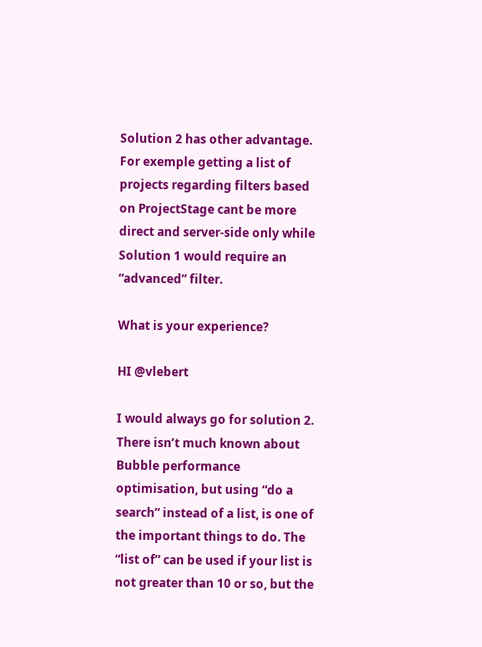Solution 2 has other advantage. For exemple getting a list of projects regarding filters based on ProjectStage cant be more direct and server-side only while Solution 1 would require an “advanced” filter.

What is your experience?

HI @vlebert

I would always go for solution 2. There isn’t much known about Bubble performance optimisation, but using “do a search” instead of a list, is one of the important things to do. The “list of” can be used if your list is not greater than 10 or so, but the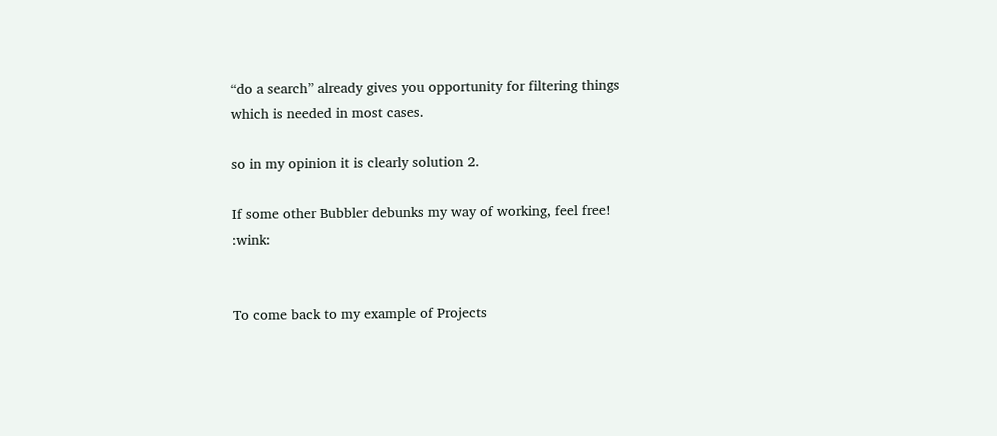“do a search” already gives you opportunity for filtering things which is needed in most cases.

so in my opinion it is clearly solution 2.

If some other Bubbler debunks my way of working, feel free! :wink:


To come back to my example of Projects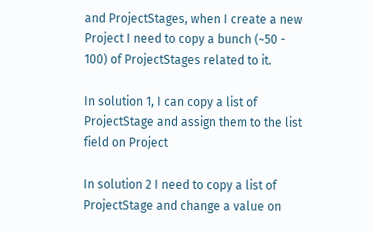and ProjectStages, when I create a new Project I need to copy a bunch (~50 - 100) of ProjectStages related to it.

In solution 1, I can copy a list of ProjectStage and assign them to the list field on Project

In solution 2 I need to copy a list of ProjectStage and change a value on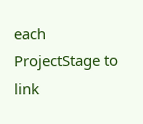each ProjectStage to link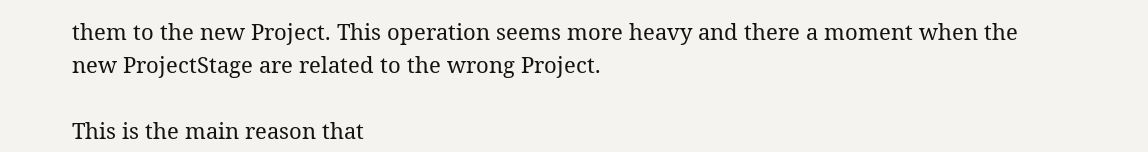them to the new Project. This operation seems more heavy and there a moment when the new ProjectStage are related to the wrong Project.

This is the main reason that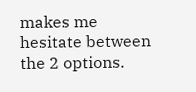makes me hesitate between the 2 options.